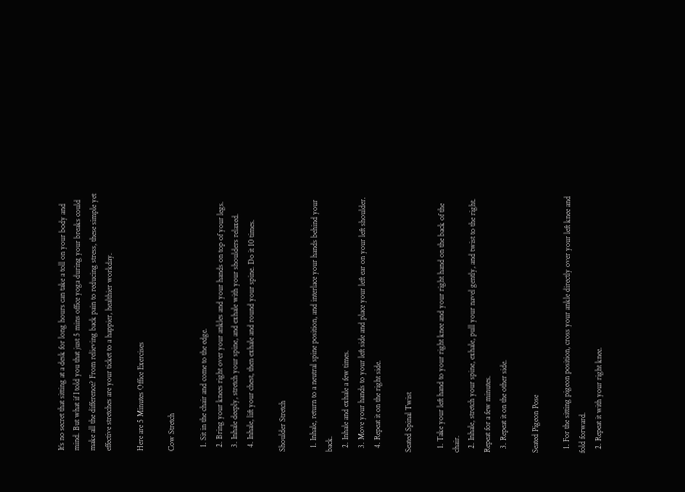It’s no secret that sitting at a desk for long hours can take a toll on your body and mind. But what if I told you that just 5 mins office yoga during your breaks could make all the difference? From relieving back pain to reducing stress, these simple yet effective stretches are your ticket to a happier, healthier workday.

Here are 5 Minutes Office Exercises

Cow Stretch

  1. Sit in the chair and come to the edge.
  2. Bring your knees right over your ankles and your hands on top of your legs.
  3. Inhale deeply, stretch your spine, and exhale with your shoulders relaxed.
  4. Inhale, lift your chest, then exhale and round your spine. Do it 10 times.

Shoulder Stretch

  1. Inhale, return to a neutral spine position, and interlace your hands behind your back.
  2. Inhale and exhale a few times.
  3. Move your hands to your left side and place your left ear on your left shoulder.
  4. Repeat it on the right side.

Seated Spinal Twist

  1. Take your left hand to your right knee and your right hand on the back of the chair.
  2. Inhale, stretch your spine, exhale, pull your navel gently, and twist to the right. Repeat for a few minutes.
  3. Repeat it on the other side.

Seated Pigeon Pose

  1. For the sitting pigeon position, cross your ankle directly over your left knee and fold forward.
  2. Repeat it with your right knee.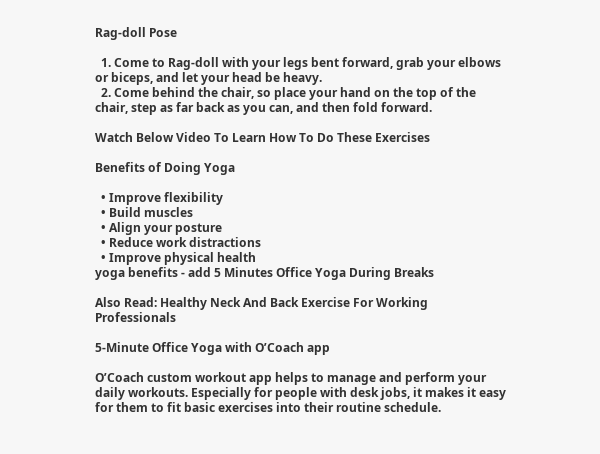Rag-doll Pose

  1. Come to Rag-doll with your legs bent forward, grab your elbows or biceps, and let your head be heavy.
  2. Come behind the chair, so place your hand on the top of the chair, step as far back as you can, and then fold forward.

Watch Below Video To Learn How To Do These Exercises

Benefits of Doing Yoga

  • Improve flexibility
  • Build muscles
  • Align your posture
  • Reduce work distractions
  • Improve physical health
yoga benefits - add 5 Minutes Office Yoga During Breaks

Also Read: Healthy Neck And Back Exercise For Working Professionals

5-Minute Office Yoga with O’Coach app

O’Coach custom workout app helps to manage and perform your daily workouts. Especially for people with desk jobs, it makes it easy for them to fit basic exercises into their routine schedule.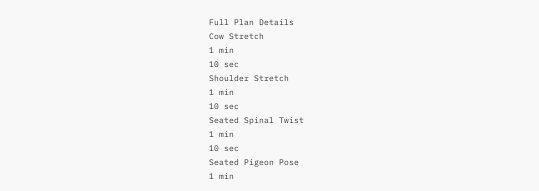Full Plan Details
Cow Stretch
1 min
10 sec
Shoulder Stretch
1 min
10 sec
Seated Spinal Twist
1 min
10 sec
Seated Pigeon Pose
1 min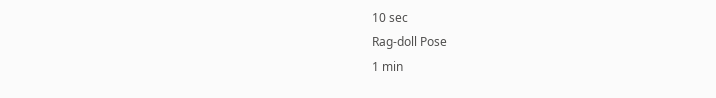10 sec
Rag-doll Pose
1 min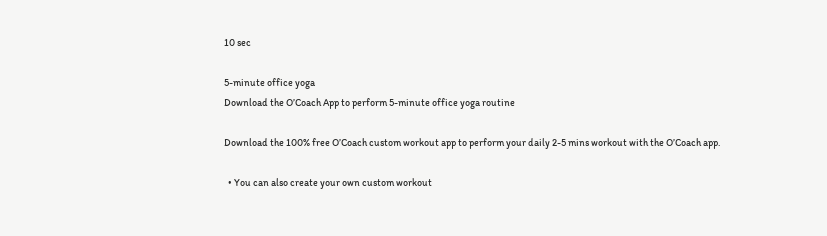10 sec

5-minute office yoga
Download the O’Coach App to perform 5-minute office yoga routine

Download the 100% free O’Coach custom workout app to perform your daily 2-5 mins workout with the O’Coach app.

  • You can also create your own custom workout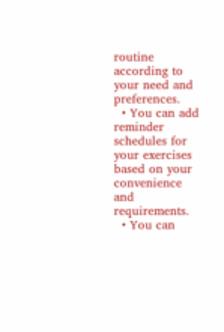routine according to your need and preferences.
  • You can add reminder schedules for your exercises based on your convenience and requirements.
  • You can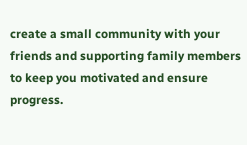create a small community with your friends and supporting family members to keep you motivated and ensure progress.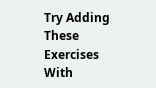Try Adding These Exercises With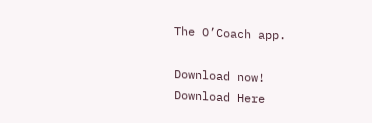The O’Coach app.

Download now!
Download Here